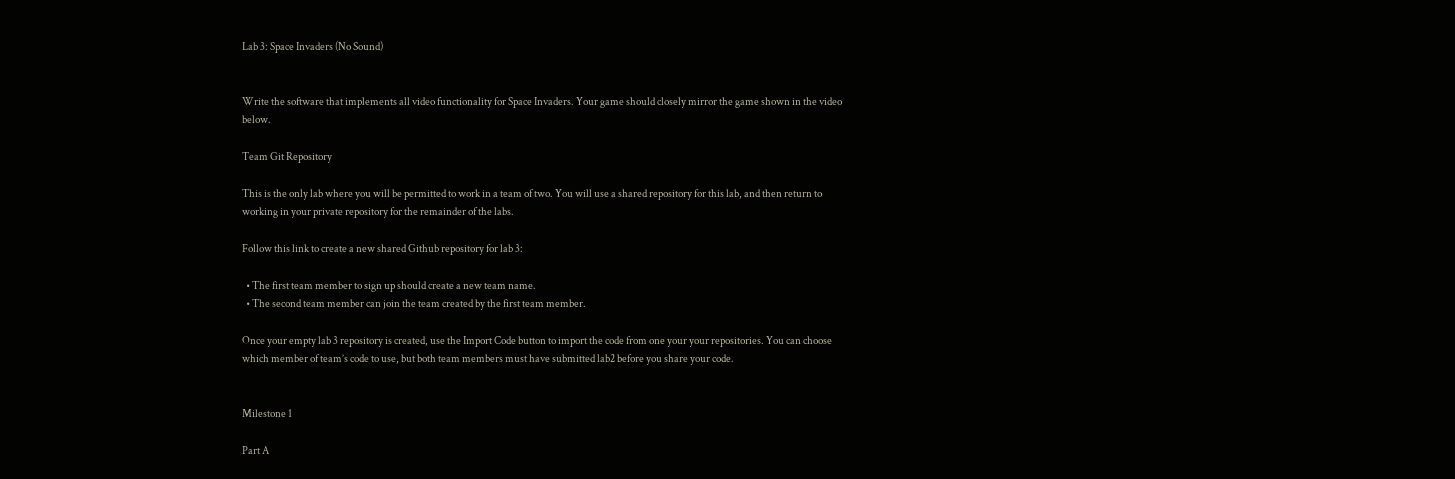Lab 3: Space Invaders (No Sound)


Write the software that implements all video functionality for Space Invaders. Your game should closely mirror the game shown in the video below.

Team Git Repository

This is the only lab where you will be permitted to work in a team of two. You will use a shared repository for this lab, and then return to working in your private repository for the remainder of the labs.

Follow this link to create a new shared Github repository for lab 3:

  • The first team member to sign up should create a new team name.
  • The second team member can join the team created by the first team member.

Once your empty lab 3 repository is created, use the Import Code button to import the code from one your your repositories. You can choose which member of team’s code to use, but both team members must have submitted lab2 before you share your code.


Milestone 1

Part A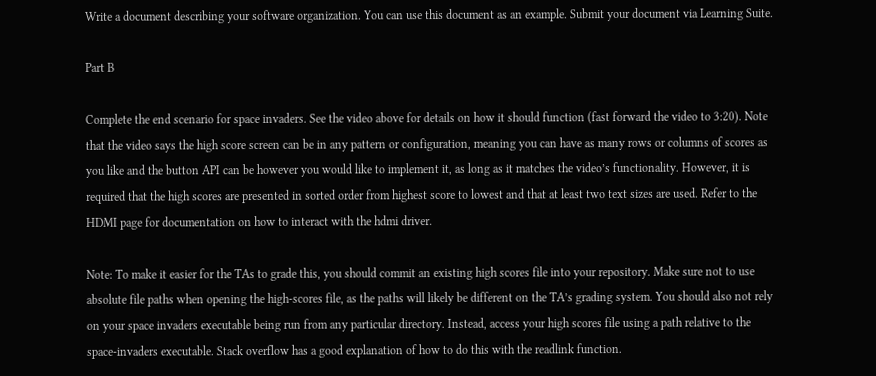Write a document describing your software organization. You can use this document as an example. Submit your document via Learning Suite.

Part B

Complete the end scenario for space invaders. See the video above for details on how it should function (fast forward the video to 3:20). Note that the video says the high score screen can be in any pattern or configuration, meaning you can have as many rows or columns of scores as you like and the button API can be however you would like to implement it, as long as it matches the video’s functionality. However, it is required that the high scores are presented in sorted order from highest score to lowest and that at least two text sizes are used. Refer to the HDMI page for documentation on how to interact with the hdmi driver.

Note: To make it easier for the TAs to grade this, you should commit an existing high scores file into your repository. Make sure not to use absolute file paths when opening the high-scores file, as the paths will likely be different on the TA’s grading system. You should also not rely on your space invaders executable being run from any particular directory. Instead, access your high scores file using a path relative to the space-invaders executable. Stack overflow has a good explanation of how to do this with the readlink function.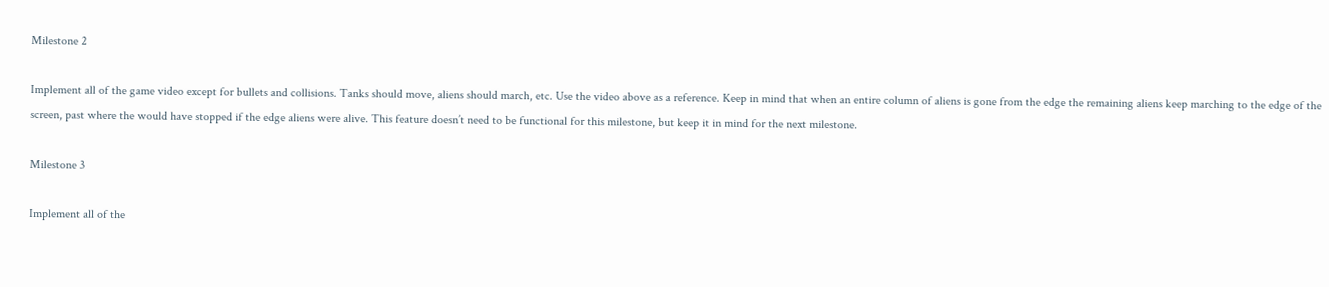Milestone 2

Implement all of the game video except for bullets and collisions. Tanks should move, aliens should march, etc. Use the video above as a reference. Keep in mind that when an entire column of aliens is gone from the edge the remaining aliens keep marching to the edge of the screen, past where the would have stopped if the edge aliens were alive. This feature doesn’t need to be functional for this milestone, but keep it in mind for the next milestone.

Milestone 3

Implement all of the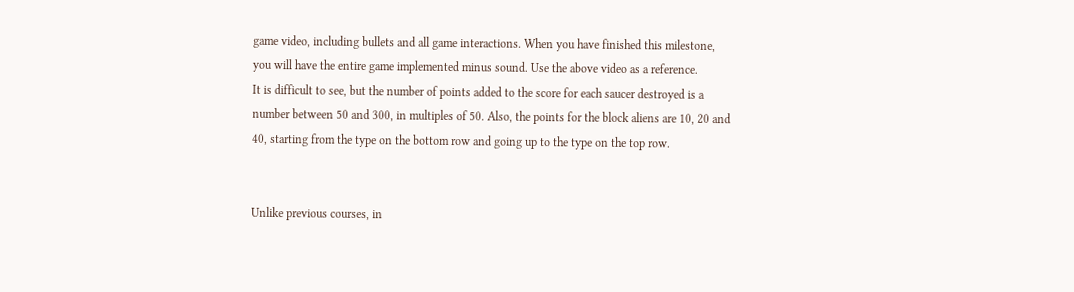game video, including bullets and all game interactions. When you have finished this milestone, you will have the entire game implemented minus sound. Use the above video as a reference.
It is difficult to see, but the number of points added to the score for each saucer destroyed is a number between 50 and 300, in multiples of 50. Also, the points for the block aliens are 10, 20 and 40, starting from the type on the bottom row and going up to the type on the top row.


Unlike previous courses, in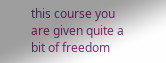this course you are given quite a bit of freedom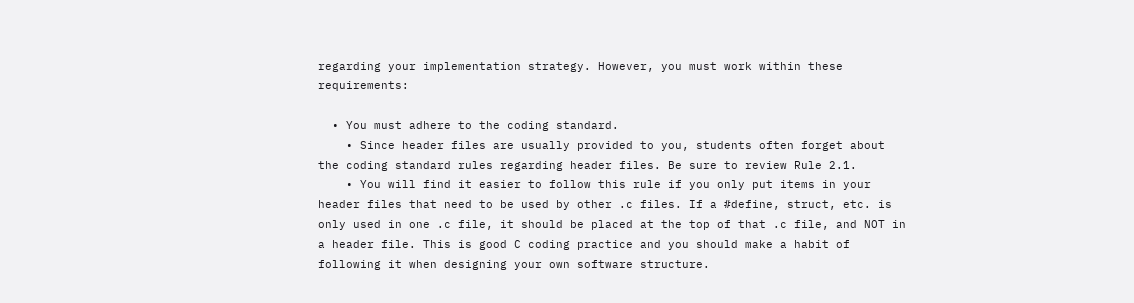regarding your implementation strategy. However, you must work within these requirements:

  • You must adhere to the coding standard.
    • Since header files are usually provided to you, students often forget about the coding standard rules regarding header files. Be sure to review Rule 2.1.
    • You will find it easier to follow this rule if you only put items in your header files that need to be used by other .c files. If a #define, struct, etc. is only used in one .c file, it should be placed at the top of that .c file, and NOT in a header file. This is good C coding practice and you should make a habit of following it when designing your own software structure.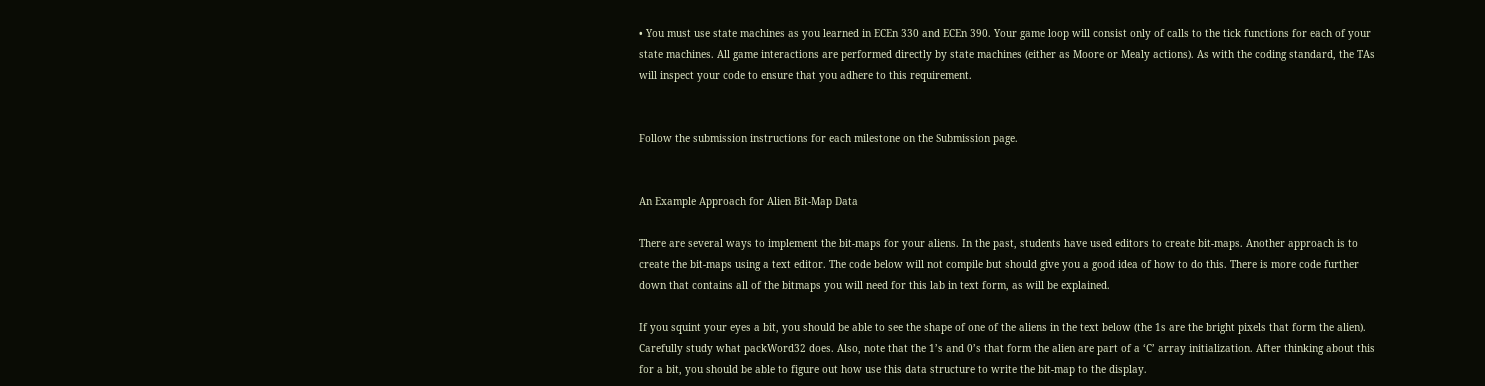• You must use state machines as you learned in ECEn 330 and ECEn 390. Your game loop will consist only of calls to the tick functions for each of your state machines. All game interactions are performed directly by state machines (either as Moore or Mealy actions). As with the coding standard, the TAs will inspect your code to ensure that you adhere to this requirement.


Follow the submission instructions for each milestone on the Submission page.


An Example Approach for Alien Bit-Map Data

There are several ways to implement the bit-maps for your aliens. In the past, students have used editors to create bit-maps. Another approach is to create the bit-maps using a text editor. The code below will not compile but should give you a good idea of how to do this. There is more code further down that contains all of the bitmaps you will need for this lab in text form, as will be explained.

If you squint your eyes a bit, you should be able to see the shape of one of the aliens in the text below (the 1s are the bright pixels that form the alien). Carefully study what packWord32 does. Also, note that the 1’s and 0’s that form the alien are part of a ‘C’ array initialization. After thinking about this for a bit, you should be able to figure out how use this data structure to write the bit-map to the display.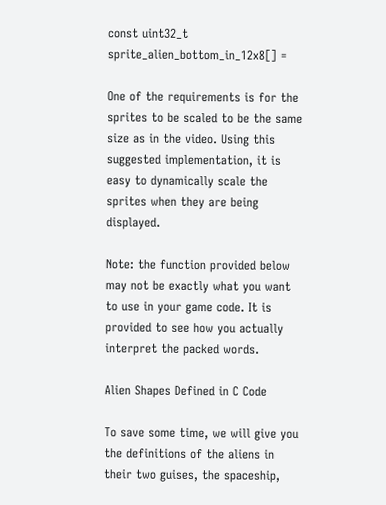const uint32_t sprite_alien_bottom_in_12x8[] =

One of the requirements is for the sprites to be scaled to be the same size as in the video. Using this suggested implementation, it is easy to dynamically scale the sprites when they are being displayed.

Note: the function provided below may not be exactly what you want to use in your game code. It is provided to see how you actually interpret the packed words.

Alien Shapes Defined in C Code

To save some time, we will give you the definitions of the aliens in their two guises, the spaceship,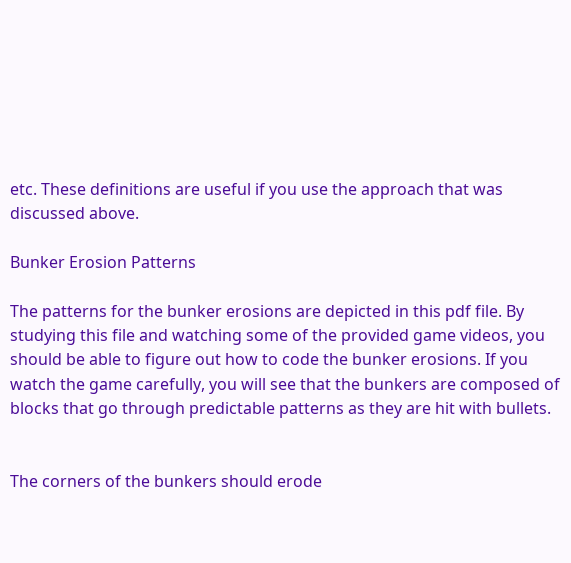etc. These definitions are useful if you use the approach that was discussed above.

Bunker Erosion Patterns

The patterns for the bunker erosions are depicted in this pdf file. By studying this file and watching some of the provided game videos, you should be able to figure out how to code the bunker erosions. If you watch the game carefully, you will see that the bunkers are composed of blocks that go through predictable patterns as they are hit with bullets.


The corners of the bunkers should erode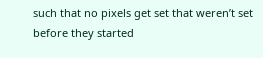such that no pixels get set that weren’t set before they started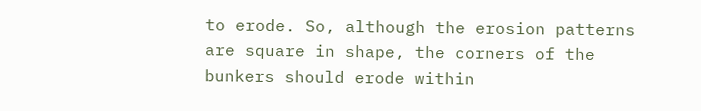to erode. So, although the erosion patterns are square in shape, the corners of the bunkers should erode within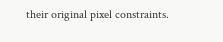their original pixel constraints.